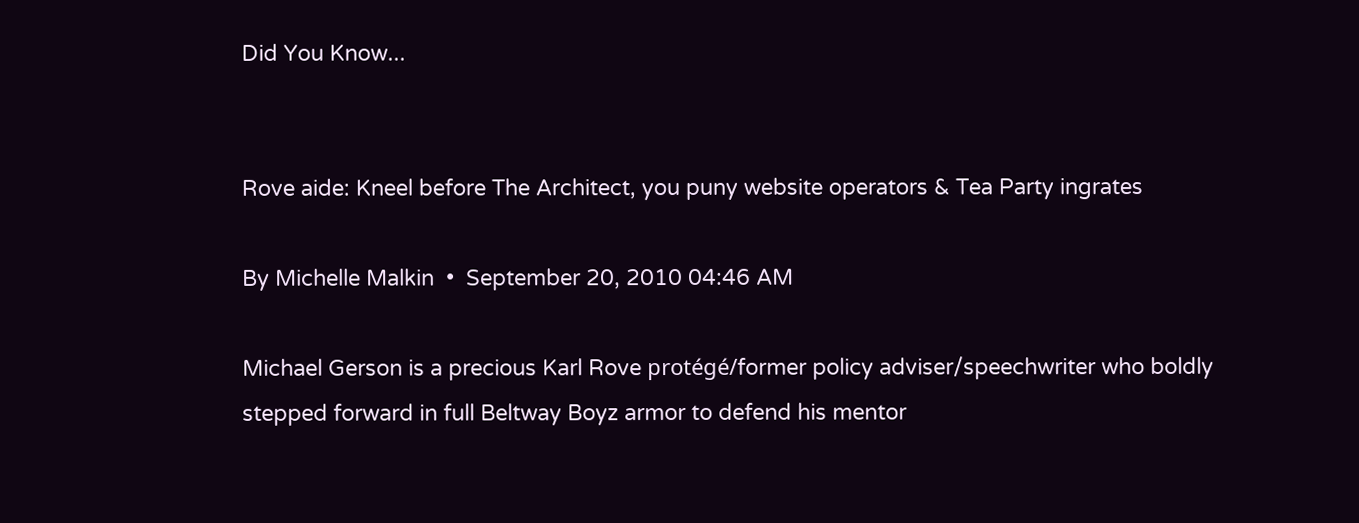Did You Know...


Rove aide: Kneel before The Architect, you puny website operators & Tea Party ingrates

By Michelle Malkin  •  September 20, 2010 04:46 AM

Michael Gerson is a precious Karl Rove protégé/former policy adviser/speechwriter who boldly stepped forward in full Beltway Boyz armor to defend his mentor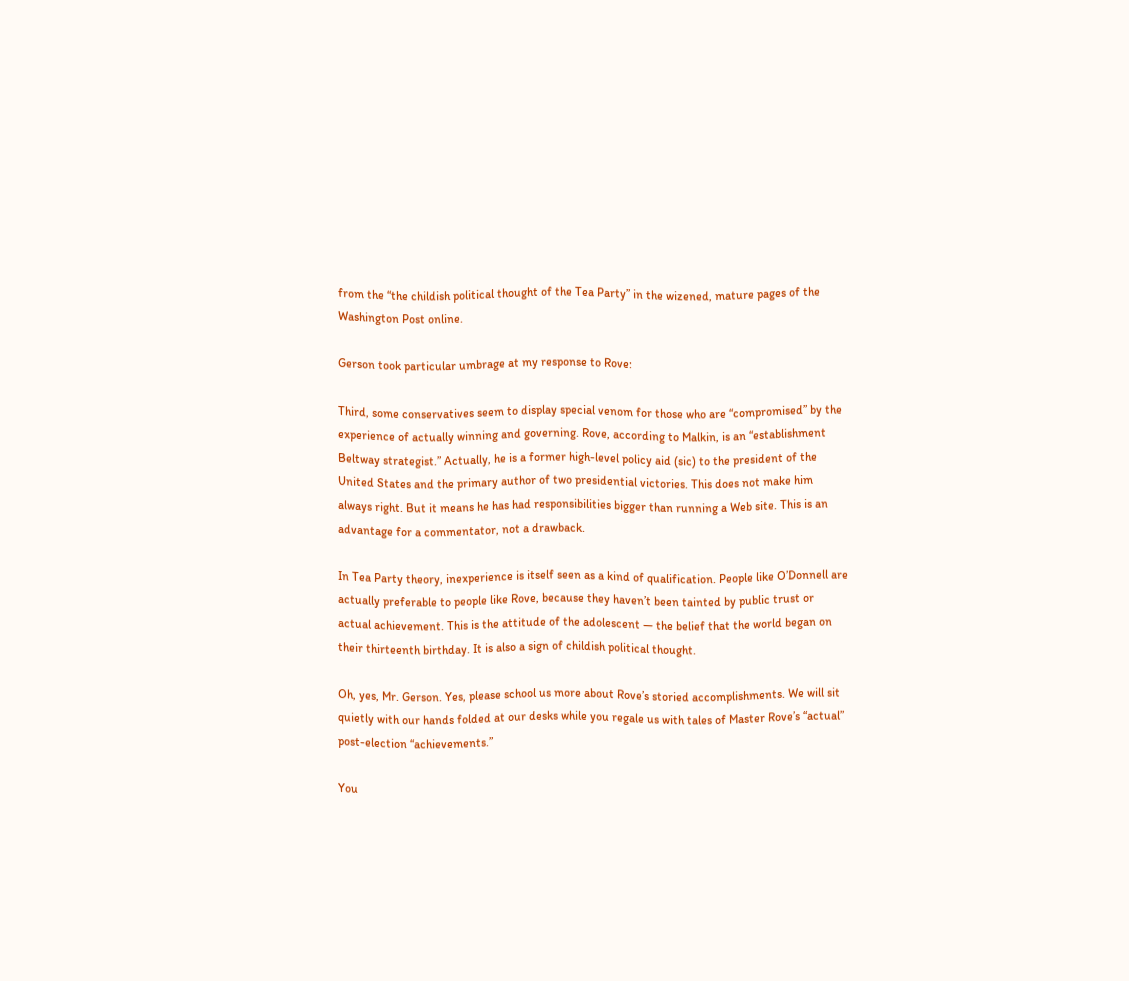from the “the childish political thought of the Tea Party” in the wizened, mature pages of the Washington Post online.

Gerson took particular umbrage at my response to Rove:

Third, some conservatives seem to display special venom for those who are “compromised” by the experience of actually winning and governing. Rove, according to Malkin, is an “establishment Beltway strategist.” Actually, he is a former high-level policy aid (sic) to the president of the United States and the primary author of two presidential victories. This does not make him always right. But it means he has had responsibilities bigger than running a Web site. This is an advantage for a commentator, not a drawback.

In Tea Party theory, inexperience is itself seen as a kind of qualification. People like O’Donnell are actually preferable to people like Rove, because they haven’t been tainted by public trust or actual achievement. This is the attitude of the adolescent — the belief that the world began on their thirteenth birthday. It is also a sign of childish political thought.

Oh, yes, Mr. Gerson. Yes, please school us more about Rove’s storied accomplishments. We will sit quietly with our hands folded at our desks while you regale us with tales of Master Rove’s “actual” post-election “achievements.”

You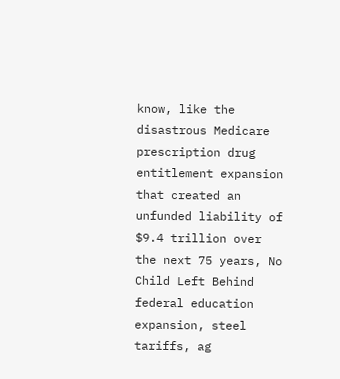know, like the disastrous Medicare prescription drug entitlement expansion that created an unfunded liability of $9.4 trillion over the next 75 years, No Child Left Behind federal education expansion, steel tariffs, ag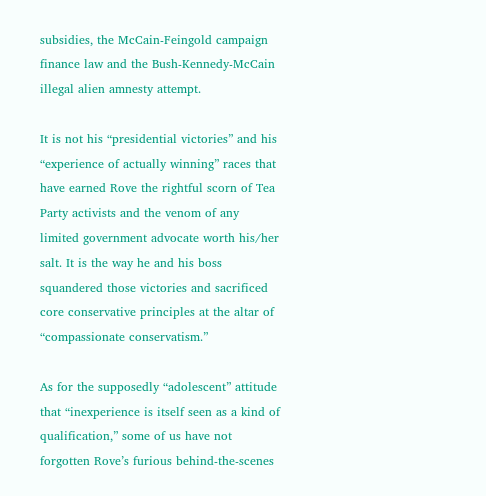subsidies, the McCain-Feingold campaign finance law and the Bush-Kennedy-McCain illegal alien amnesty attempt.

It is not his “presidential victories” and his “experience of actually winning” races that have earned Rove the rightful scorn of Tea Party activists and the venom of any limited government advocate worth his/her salt. It is the way he and his boss squandered those victories and sacrificed core conservative principles at the altar of “compassionate conservatism.”

As for the supposedly “adolescent” attitude that “inexperience is itself seen as a kind of qualification,” some of us have not forgotten Rove’s furious behind-the-scenes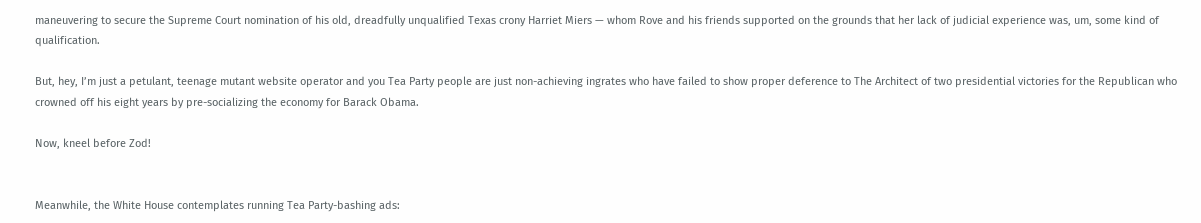maneuvering to secure the Supreme Court nomination of his old, dreadfully unqualified Texas crony Harriet Miers — whom Rove and his friends supported on the grounds that her lack of judicial experience was, um, some kind of qualification.

But, hey, I’m just a petulant, teenage mutant website operator and you Tea Party people are just non-achieving ingrates who have failed to show proper deference to The Architect of two presidential victories for the Republican who crowned off his eight years by pre-socializing the economy for Barack Obama.

Now, kneel before Zod!


Meanwhile, the White House contemplates running Tea Party-bashing ads: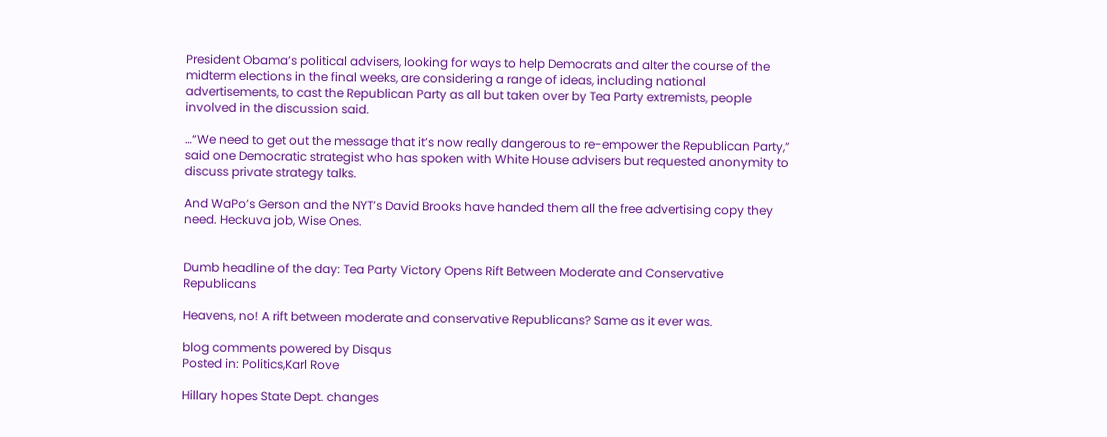President Obama’s political advisers, looking for ways to help Democrats and alter the course of the midterm elections in the final weeks, are considering a range of ideas, including national advertisements, to cast the Republican Party as all but taken over by Tea Party extremists, people involved in the discussion said.

…“We need to get out the message that it’s now really dangerous to re-empower the Republican Party,” said one Democratic strategist who has spoken with White House advisers but requested anonymity to discuss private strategy talks.

And WaPo’s Gerson and the NYT’s David Brooks have handed them all the free advertising copy they need. Heckuva job, Wise Ones.


Dumb headline of the day: Tea Party Victory Opens Rift Between Moderate and Conservative Republicans

Heavens, no! A rift between moderate and conservative Republicans? Same as it ever was.

blog comments powered by Disqus
Posted in: Politics,Karl Rove

Hillary hopes State Dept. changes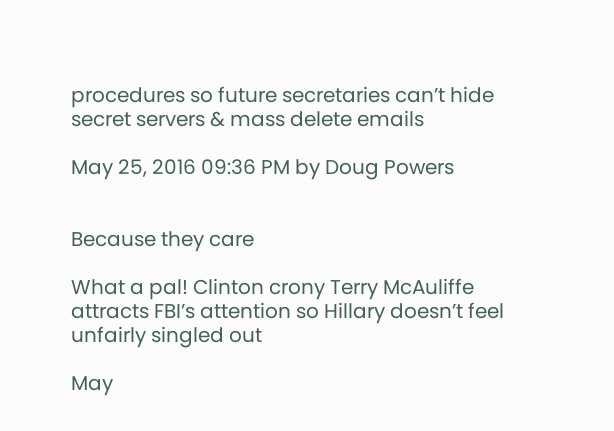procedures so future secretaries can’t hide secret servers & mass delete emails

May 25, 2016 09:36 PM by Doug Powers


Because they care

What a pal! Clinton crony Terry McAuliffe attracts FBI’s attention so Hillary doesn’t feel unfairly singled out

May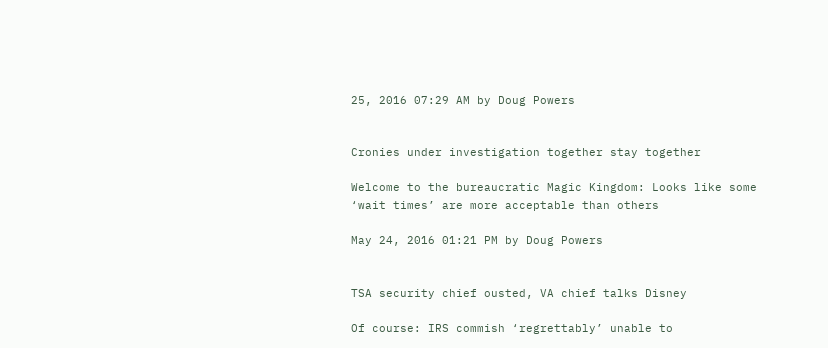25, 2016 07:29 AM by Doug Powers


Cronies under investigation together stay together

Welcome to the bureaucratic Magic Kingdom: Looks like some ‘wait times’ are more acceptable than others

May 24, 2016 01:21 PM by Doug Powers


TSA security chief ousted, VA chief talks Disney

Of course: IRS commish ‘regrettably’ unable to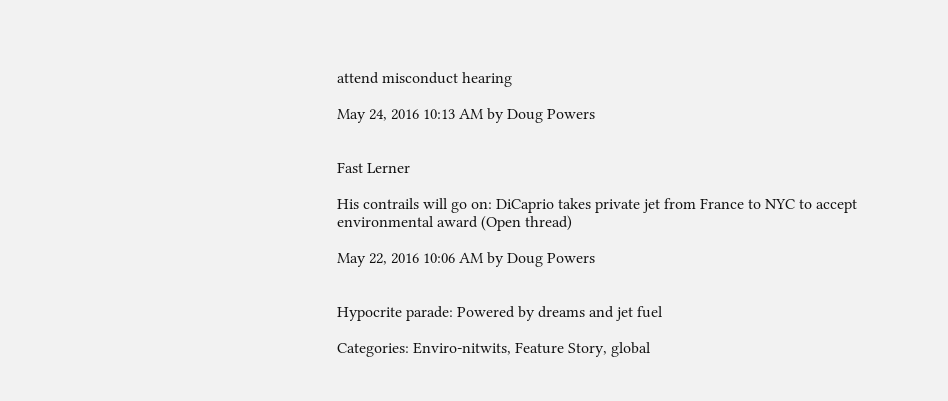attend misconduct hearing

May 24, 2016 10:13 AM by Doug Powers


Fast Lerner

His contrails will go on: DiCaprio takes private jet from France to NYC to accept environmental award (Open thread)

May 22, 2016 10:06 AM by Doug Powers


Hypocrite parade: Powered by dreams and jet fuel

Categories: Enviro-nitwits, Feature Story, global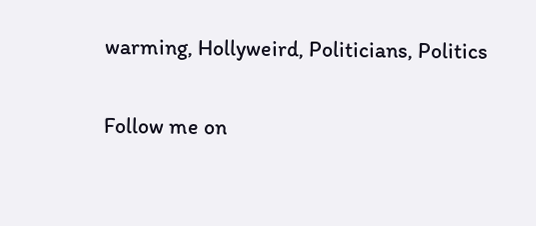warming, Hollyweird, Politicians, Politics

Follow me on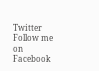Twitter Follow me on Facebook